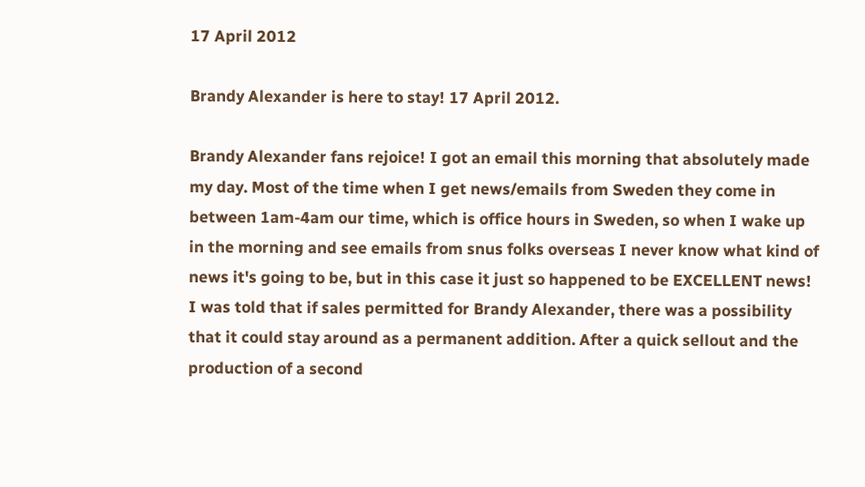17 April 2012

Brandy Alexander is here to stay! 17 April 2012.

Brandy Alexander fans rejoice! I got an email this morning that absolutely made my day. Most of the time when I get news/emails from Sweden they come in between 1am-4am our time, which is office hours in Sweden, so when I wake up in the morning and see emails from snus folks overseas I never know what kind of news it's going to be, but in this case it just so happened to be EXCELLENT news! I was told that if sales permitted for Brandy Alexander, there was a possibility that it could stay around as a permanent addition. After a quick sellout and the production of a second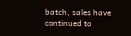batch, sales have continued to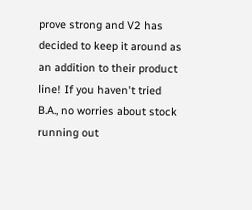prove strong and V2 has decided to keep it around as an addition to their product line! If you haven't tried B.A., no worries about stock running out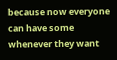because now everyone can have some whenever they want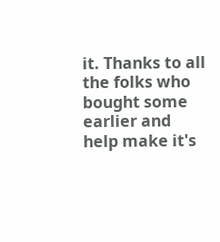it. Thanks to all the folks who bought some earlier and help make it's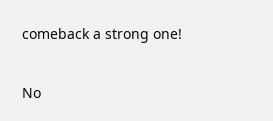comeback a strong one!

No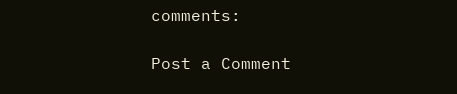comments:

Post a Comment